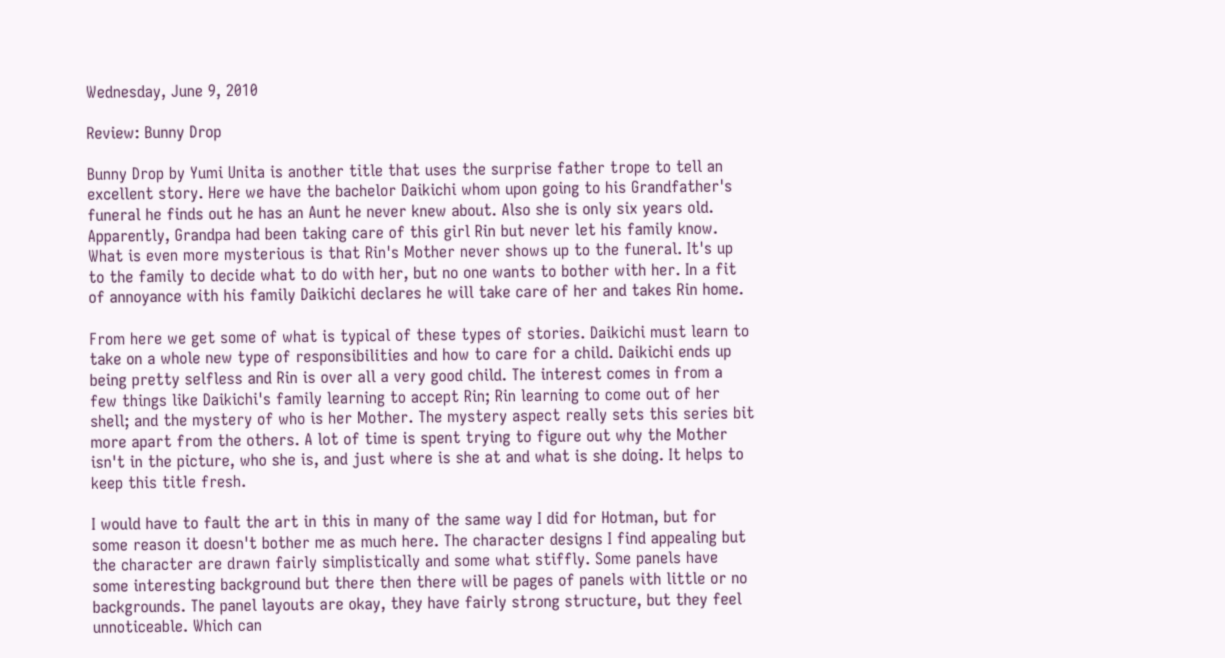Wednesday, June 9, 2010

Review: Bunny Drop

Bunny Drop by Yumi Unita is another title that uses the surprise father trope to tell an excellent story. Here we have the bachelor Daikichi whom upon going to his Grandfather's funeral he finds out he has an Aunt he never knew about. Also she is only six years old. Apparently, Grandpa had been taking care of this girl Rin but never let his family know. What is even more mysterious is that Rin's Mother never shows up to the funeral. It's up to the family to decide what to do with her, but no one wants to bother with her. In a fit of annoyance with his family Daikichi declares he will take care of her and takes Rin home.

From here we get some of what is typical of these types of stories. Daikichi must learn to take on a whole new type of responsibilities and how to care for a child. Daikichi ends up being pretty selfless and Rin is over all a very good child. The interest comes in from a few things like Daikichi's family learning to accept Rin; Rin learning to come out of her shell; and the mystery of who is her Mother. The mystery aspect really sets this series bit more apart from the others. A lot of time is spent trying to figure out why the Mother isn't in the picture, who she is, and just where is she at and what is she doing. It helps to keep this title fresh.

I would have to fault the art in this in many of the same way I did for Hotman, but for some reason it doesn't bother me as much here. The character designs I find appealing but the character are drawn fairly simplistically and some what stiffly. Some panels have some interesting background but there then there will be pages of panels with little or no backgrounds. The panel layouts are okay, they have fairly strong structure, but they feel unnoticeable. Which can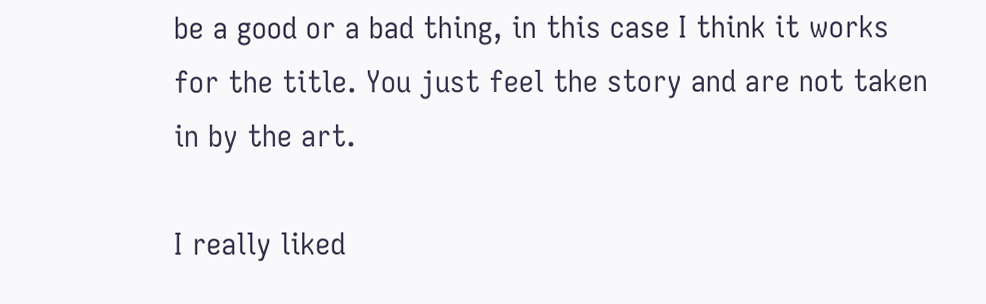be a good or a bad thing, in this case I think it works for the title. You just feel the story and are not taken in by the art.

I really liked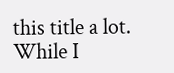this title a lot. While I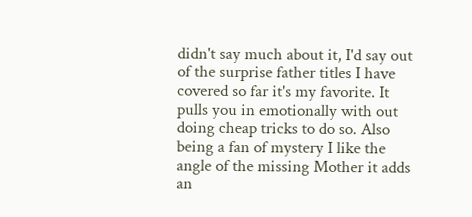didn't say much about it, I'd say out of the surprise father titles I have covered so far it's my favorite. It pulls you in emotionally with out doing cheap tricks to do so. Also being a fan of mystery I like the angle of the missing Mother it adds an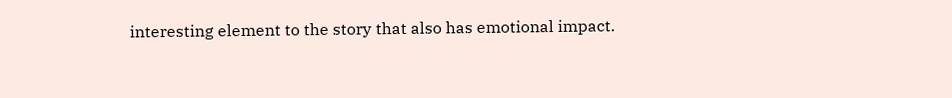interesting element to the story that also has emotional impact.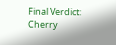Final Verdict: Cherry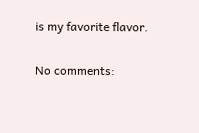is my favorite flavor.

No comments: